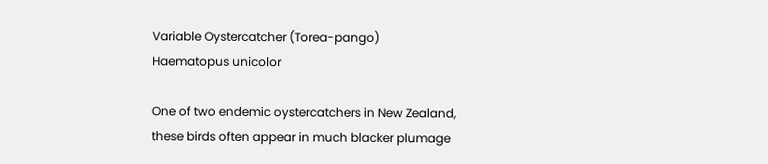Variable Oystercatcher (Torea-pango)
Haematopus unicolor

One of two endemic oystercatchers in New Zealand, these birds often appear in much blacker plumage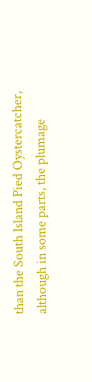than the South Island Pied Oystercatcher, although in some parts, the plumage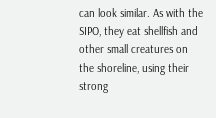can look similar. As with the SIPO, they eat shellfish and other small creatures on the shoreline, using their strong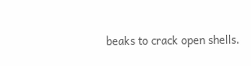beaks to crack open shells.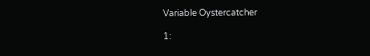Variable Oystercatcher

1: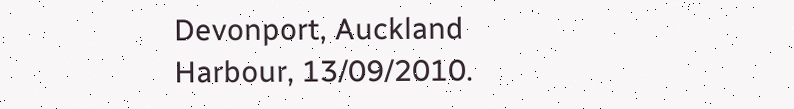Devonport, Auckland Harbour, 13/09/2010.